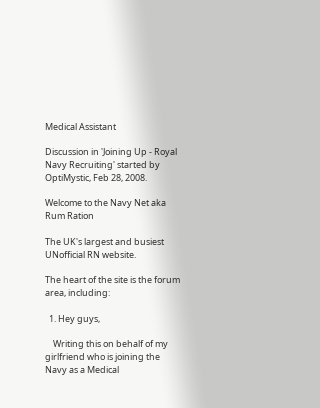Medical Assistant

Discussion in 'Joining Up - Royal Navy Recruiting' started by OptiMystic, Feb 28, 2008.

Welcome to the Navy Net aka Rum Ration

The UK's largest and busiest UNofficial RN website.

The heart of the site is the forum area, including:

  1. Hey guys,

    Writing this on behalf of my girlfriend who is joining the Navy as a Medical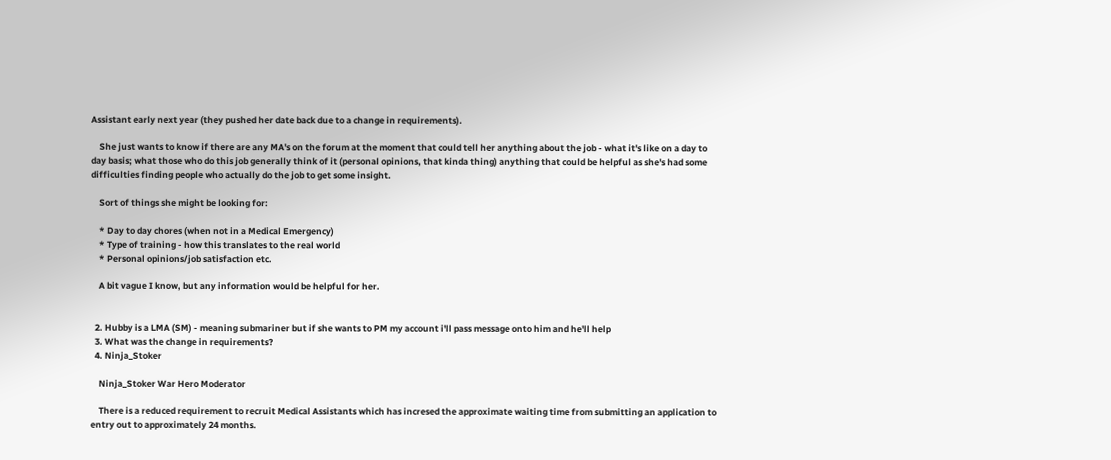Assistant early next year (they pushed her date back due to a change in requirements).

    She just wants to know if there are any MA's on the forum at the moment that could tell her anything about the job - what it's like on a day to day basis; what those who do this job generally think of it (personal opinions, that kinda thing) anything that could be helpful as she's had some difficulties finding people who actually do the job to get some insight.

    Sort of things she might be looking for:

    * Day to day chores (when not in a Medical Emergency)
    * Type of training - how this translates to the real world
    * Personal opinions/job satisfaction etc.

    A bit vague I know, but any information would be helpful for her.


  2. Hubby is a LMA (SM) - meaning submariner but if she wants to PM my account i'll pass message onto him and he'll help
  3. What was the change in requirements?
  4. Ninja_Stoker

    Ninja_Stoker War Hero Moderator

    There is a reduced requirement to recruit Medical Assistants which has incresed the approximate waiting time from submitting an application to entry out to approximately 24 months.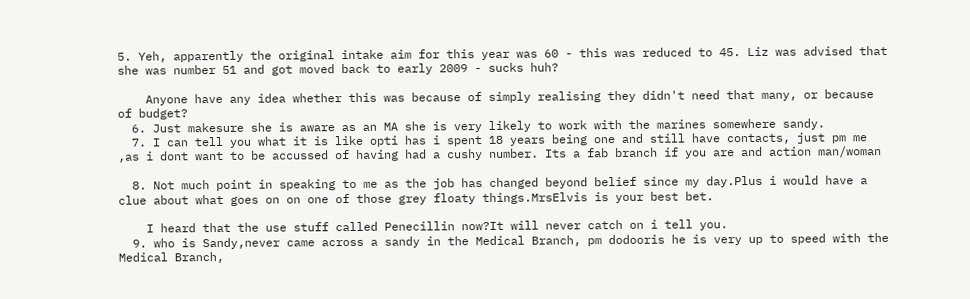5. Yeh, apparently the original intake aim for this year was 60 - this was reduced to 45. Liz was advised that she was number 51 and got moved back to early 2009 - sucks huh?

    Anyone have any idea whether this was because of simply realising they didn't need that many, or because of budget?
  6. Just makesure she is aware as an MA she is very likely to work with the marines somewhere sandy.
  7. I can tell you what it is like opti has i spent 18 years being one and still have contacts, just pm me ,as i dont want to be accussed of having had a cushy number. Its a fab branch if you are and action man/woman

  8. Not much point in speaking to me as the job has changed beyond belief since my day.Plus i would have a clue about what goes on on one of those grey floaty things.MrsElvis is your best bet.

    I heard that the use stuff called Penecillin now?It will never catch on i tell you.
  9. who is Sandy,never came across a sandy in the Medical Branch, pm dodooris he is very up to speed with the Medical Branch,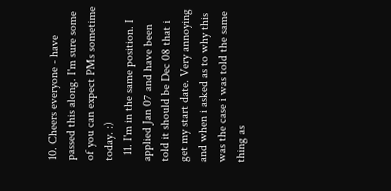10. Cheers everyone - have passed this along. I'm sure some of you can expect PMs sometime today. :)
  11. I'm in the same position. I applied Jan 07 and have been told it should be Dec 08 that i get my start date. Very annoying and when i asked as to why this was the case i was told the same thing as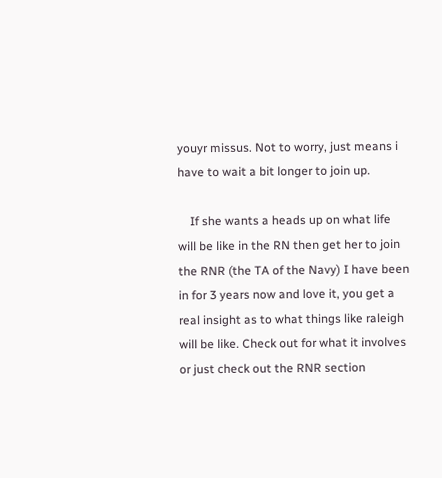youyr missus. Not to worry, just means i have to wait a bit longer to join up.

    If she wants a heads up on what life will be like in the RN then get her to join the RNR (the TA of the Navy) I have been in for 3 years now and love it, you get a real insight as to what things like raleigh will be like. Check out for what it involves or just check out the RNR section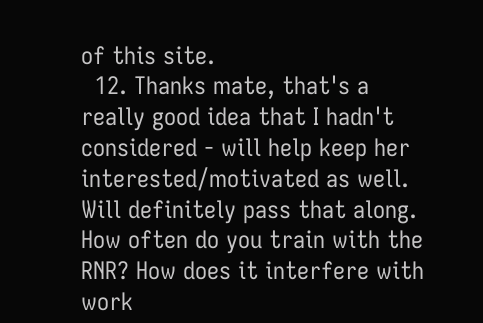of this site.
  12. Thanks mate, that's a really good idea that I hadn't considered - will help keep her interested/motivated as well. Will definitely pass that along. How often do you train with the RNR? How does it interfere with work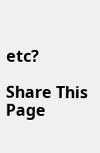etc?

Share This Page